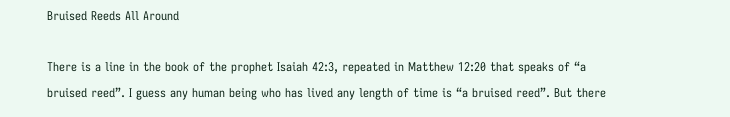Bruised Reeds All Around

There is a line in the book of the prophet Isaiah 42:3, repeated in Matthew 12:20 that speaks of “a bruised reed”. I guess any human being who has lived any length of time is “a bruised reed”. But there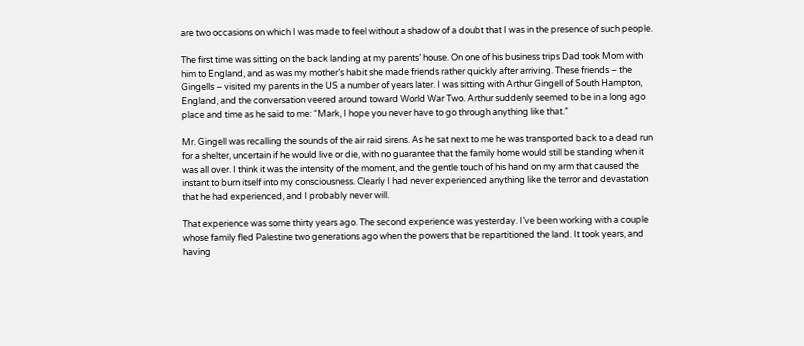are two occasions on which I was made to feel without a shadow of a doubt that I was in the presence of such people.

The first time was sitting on the back landing at my parents’ house. On one of his business trips Dad took Mom with him to England, and as was my mother’s habit she made friends rather quickly after arriving. These friends – the Gingells – visited my parents in the US a number of years later. I was sitting with Arthur Gingell of South Hampton, England, and the conversation veered around toward World War Two. Arthur suddenly seemed to be in a long ago place and time as he said to me: “Mark, I hope you never have to go through anything like that.”

Mr. Gingell was recalling the sounds of the air raid sirens. As he sat next to me he was transported back to a dead run for a shelter, uncertain if he would live or die, with no guarantee that the family home would still be standing when it was all over. I think it was the intensity of the moment, and the gentle touch of his hand on my arm that caused the instant to burn itself into my consciousness. Clearly I had never experienced anything like the terror and devastation that he had experienced, and I probably never will.

That experience was some thirty years ago. The second experience was yesterday. I’ve been working with a couple whose family fled Palestine two generations ago when the powers that be repartitioned the land. It took years, and having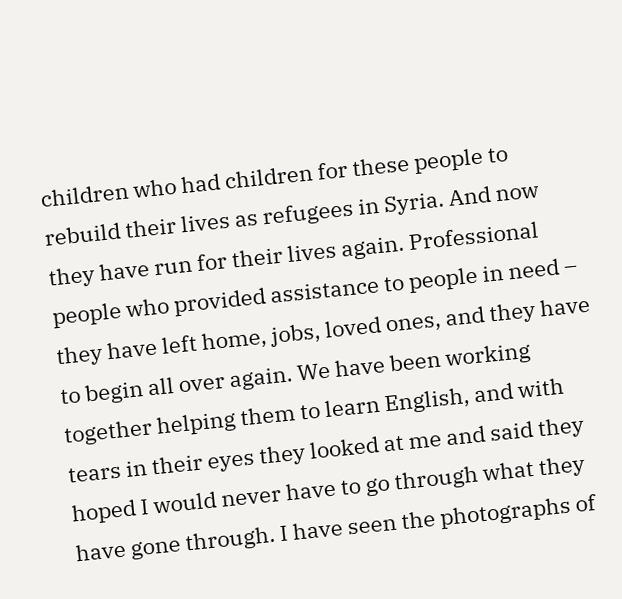children who had children for these people to rebuild their lives as refugees in Syria. And now they have run for their lives again. Professional people who provided assistance to people in need – they have left home, jobs, loved ones, and they have to begin all over again. We have been working together helping them to learn English, and with tears in their eyes they looked at me and said they hoped I would never have to go through what they have gone through. I have seen the photographs of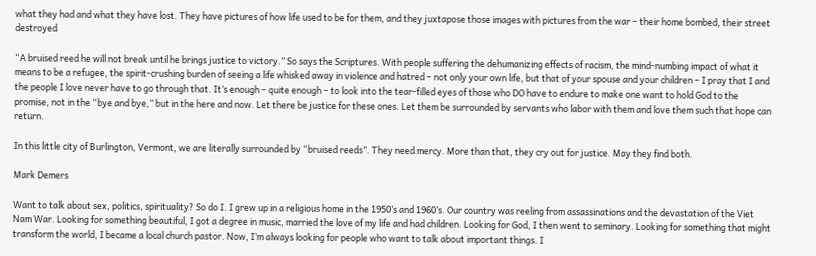what they had and what they have lost. They have pictures of how life used to be for them, and they juxtapose those images with pictures from the war – their home bombed, their street destroyed

“A bruised reed he will not break until he brings justice to victory.” So says the Scriptures. With people suffering the dehumanizing effects of racism, the mind-numbing impact of what it means to be a refugee, the spirit-crushing burden of seeing a life whisked away in violence and hatred – not only your own life, but that of your spouse and your children – I pray that I and the people I love never have to go through that. It’s enough – quite enough – to look into the tear-filled eyes of those who DO have to endure to make one want to hold God to the promise, not in the “bye and bye,” but in the here and now. Let there be justice for these ones. Let them be surrounded by servants who labor with them and love them such that hope can return.

In this little city of Burlington, Vermont, we are literally surrounded by “bruised reeds”. They need mercy. More than that, they cry out for justice. May they find both.

Mark Demers

Want to talk about sex, politics, spirituality? So do I. I grew up in a religious home in the 1950’s and 1960’s. Our country was reeling from assassinations and the devastation of the Viet Nam War. Looking for something beautiful, I got a degree in music, married the love of my life and had children. Looking for God, I then went to seminary. Looking for something that might transform the world, I became a local church pastor. Now, I’m always looking for people who want to talk about important things. I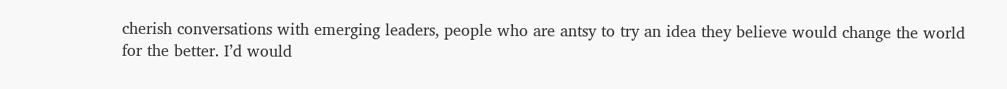cherish conversations with emerging leaders, people who are antsy to try an idea they believe would change the world for the better. I’d would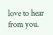love to hear from you.